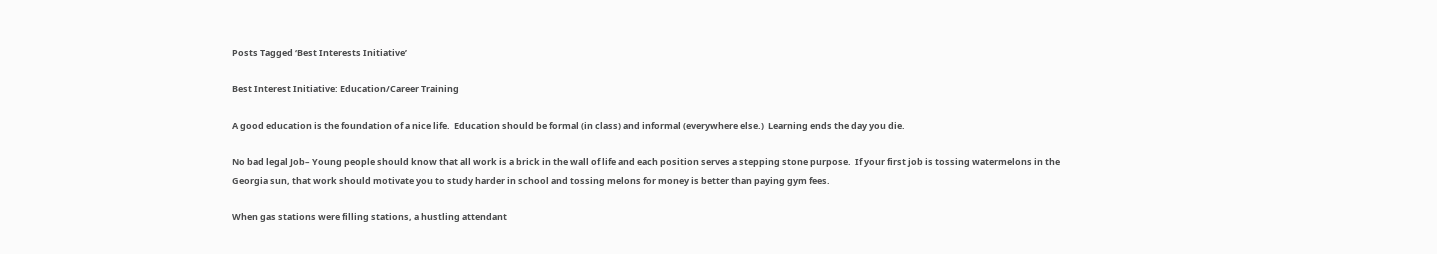Posts Tagged ‘Best Interests Initiative’

Best Interest Initiative: Education/Career Training

A good education is the foundation of a nice life.  Education should be formal (in class) and informal (everywhere else.)  Learning ends the day you die.

No bad legal Job– Young people should know that all work is a brick in the wall of life and each position serves a stepping stone purpose.  If your first job is tossing watermelons in the Georgia sun, that work should motivate you to study harder in school and tossing melons for money is better than paying gym fees.

When gas stations were filling stations, a hustling attendant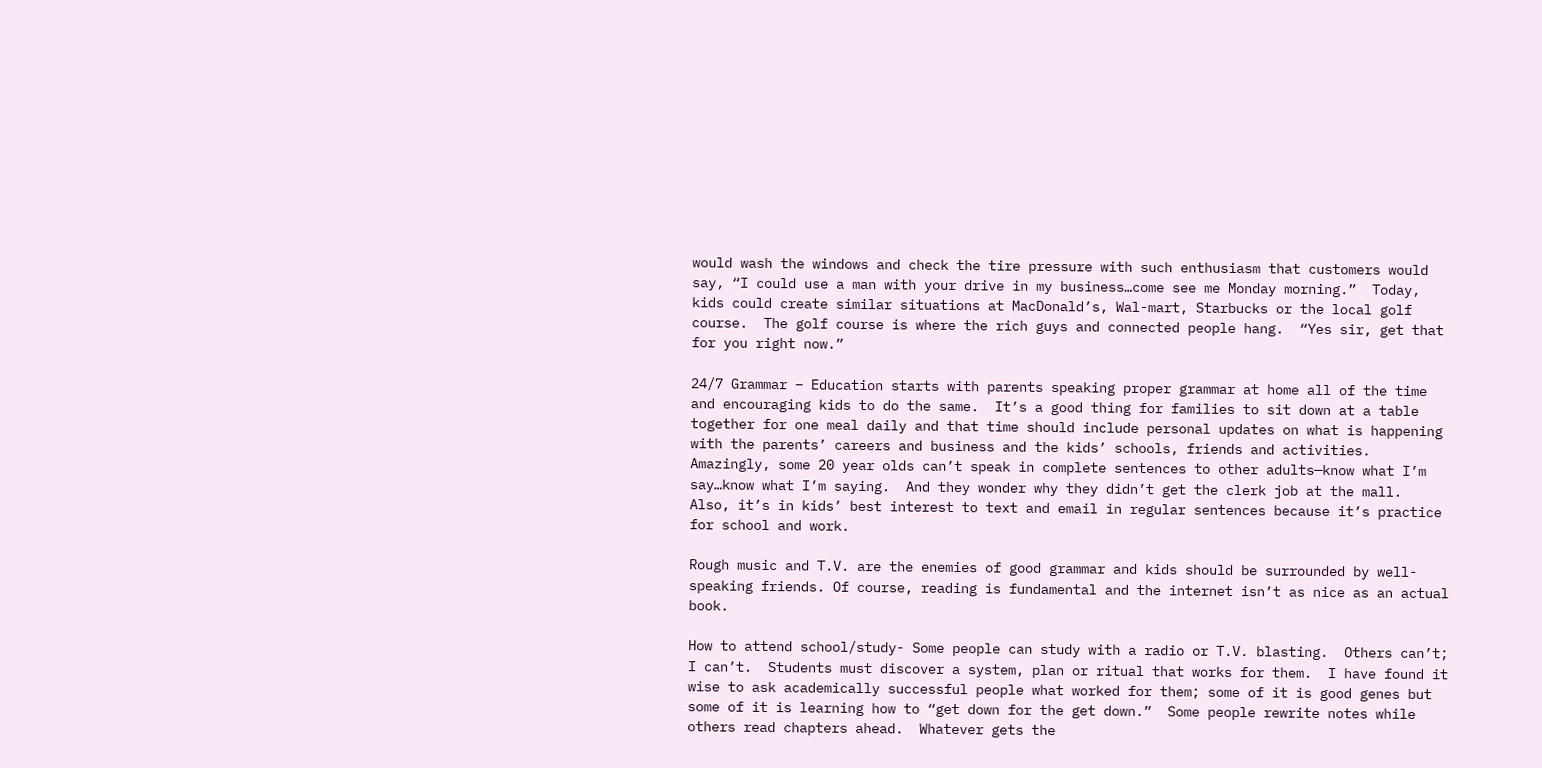would wash the windows and check the tire pressure with such enthusiasm that customers would say, “I could use a man with your drive in my business…come see me Monday morning.”  Today, kids could create similar situations at MacDonald’s, Wal-mart, Starbucks or the local golf course.  The golf course is where the rich guys and connected people hang.  “Yes sir, get that for you right now.”

24/7 Grammar – Education starts with parents speaking proper grammar at home all of the time and encouraging kids to do the same.  It’s a good thing for families to sit down at a table together for one meal daily and that time should include personal updates on what is happening with the parents’ careers and business and the kids’ schools, friends and activities. Amazingly, some 20 year olds can’t speak in complete sentences to other adults—know what I’m say…know what I’m saying.  And they wonder why they didn’t get the clerk job at the mall.  Also, it’s in kids’ best interest to text and email in regular sentences because it’s practice for school and work.

Rough music and T.V. are the enemies of good grammar and kids should be surrounded by well-speaking friends. Of course, reading is fundamental and the internet isn’t as nice as an actual book.

How to attend school/study- Some people can study with a radio or T.V. blasting.  Others can’t; I can’t.  Students must discover a system, plan or ritual that works for them.  I have found it wise to ask academically successful people what worked for them; some of it is good genes but some of it is learning how to “get down for the get down.”  Some people rewrite notes while others read chapters ahead.  Whatever gets the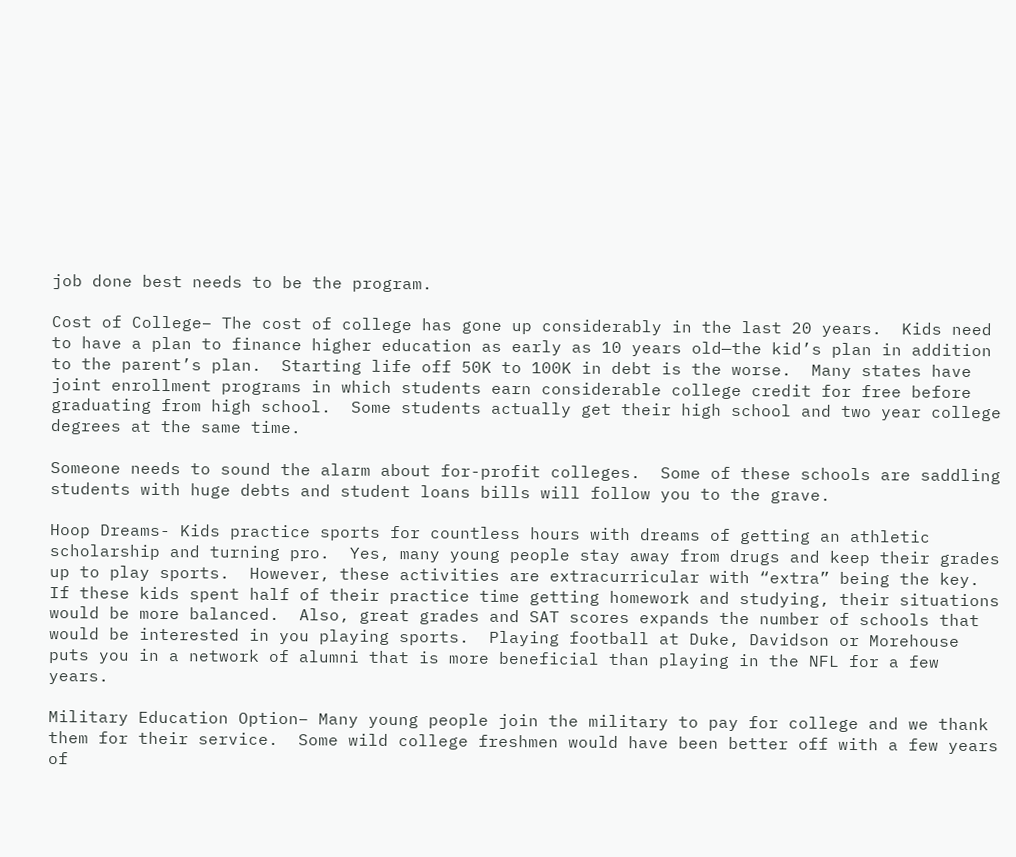job done best needs to be the program.

Cost of College– The cost of college has gone up considerably in the last 20 years.  Kids need to have a plan to finance higher education as early as 10 years old—the kid’s plan in addition to the parent’s plan.  Starting life off 50K to 100K in debt is the worse.  Many states have joint enrollment programs in which students earn considerable college credit for free before graduating from high school.  Some students actually get their high school and two year college degrees at the same time.

Someone needs to sound the alarm about for-profit colleges.  Some of these schools are saddling students with huge debts and student loans bills will follow you to the grave.

Hoop Dreams- Kids practice sports for countless hours with dreams of getting an athletic scholarship and turning pro.  Yes, many young people stay away from drugs and keep their grades up to play sports.  However, these activities are extracurricular with “extra” being the key.  If these kids spent half of their practice time getting homework and studying, their situations would be more balanced.  Also, great grades and SAT scores expands the number of schools that would be interested in you playing sports.  Playing football at Duke, Davidson or Morehouse puts you in a network of alumni that is more beneficial than playing in the NFL for a few years.

Military Education Option– Many young people join the military to pay for college and we thank them for their service.  Some wild college freshmen would have been better off with a few years of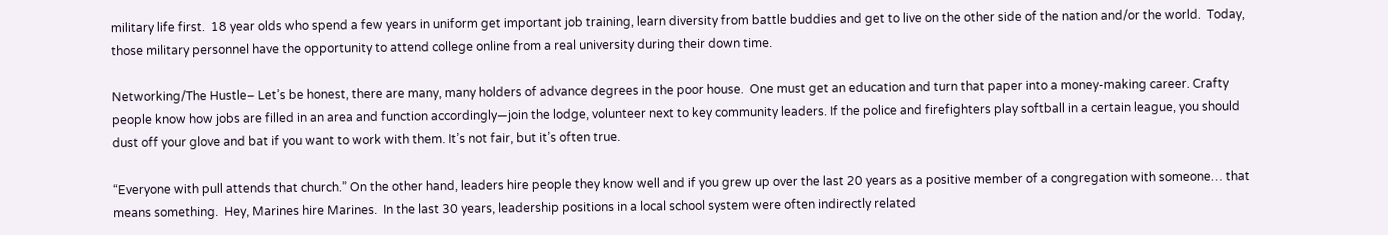military life first.  18 year olds who spend a few years in uniform get important job training, learn diversity from battle buddies and get to live on the other side of the nation and/or the world.  Today, those military personnel have the opportunity to attend college online from a real university during their down time.

Networking/The Hustle– Let’s be honest, there are many, many holders of advance degrees in the poor house.  One must get an education and turn that paper into a money-making career. Crafty people know how jobs are filled in an area and function accordingly—join the lodge, volunteer next to key community leaders. If the police and firefighters play softball in a certain league, you should dust off your glove and bat if you want to work with them. It’s not fair, but it’s often true.

“Everyone with pull attends that church.” On the other hand, leaders hire people they know well and if you grew up over the last 20 years as a positive member of a congregation with someone… that means something.  Hey, Marines hire Marines.  In the last 30 years, leadership positions in a local school system were often indirectly related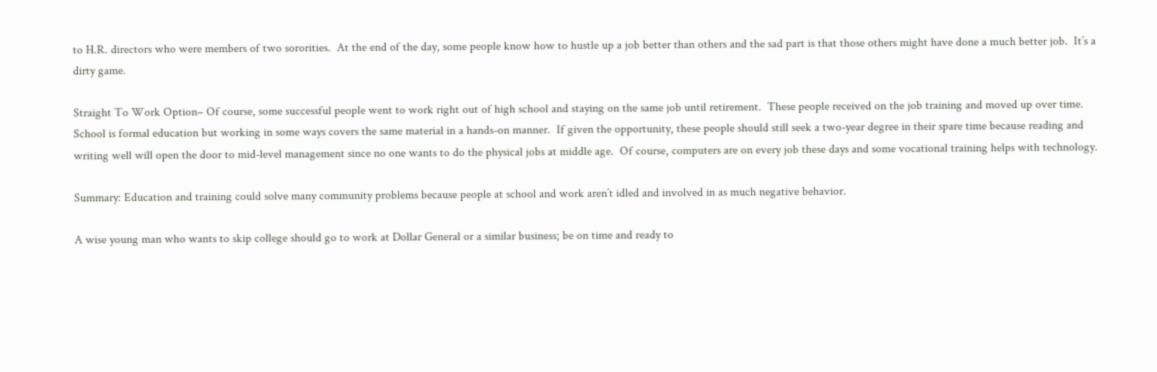to H.R. directors who were members of two sororities.  At the end of the day, some people know how to hustle up a job better than others and the sad part is that those others might have done a much better job.  It’s a dirty game.

Straight To Work Option– Of course, some successful people went to work right out of high school and staying on the same job until retirement.  These people received on the job training and moved up over time.  School is formal education but working in some ways covers the same material in a hands-on manner.  If given the opportunity, these people should still seek a two-year degree in their spare time because reading and writing well will open the door to mid-level management since no one wants to do the physical jobs at middle age.  Of course, computers are on every job these days and some vocational training helps with technology.

Summary: Education and training could solve many community problems because people at school and work aren’t idled and involved in as much negative behavior.

A wise young man who wants to skip college should go to work at Dollar General or a similar business; be on time and ready to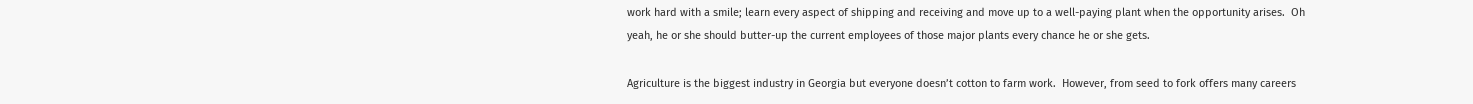work hard with a smile; learn every aspect of shipping and receiving and move up to a well-paying plant when the opportunity arises.  Oh yeah, he or she should butter-up the current employees of those major plants every chance he or she gets.

Agriculture is the biggest industry in Georgia but everyone doesn’t cotton to farm work.  However, from seed to fork offers many careers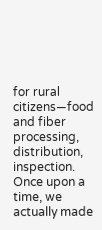for rural citizens—food and fiber processing, distribution, inspection.  Once upon a time, we actually made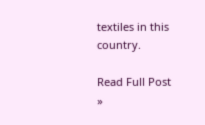textiles in this country.

Read Full Post »